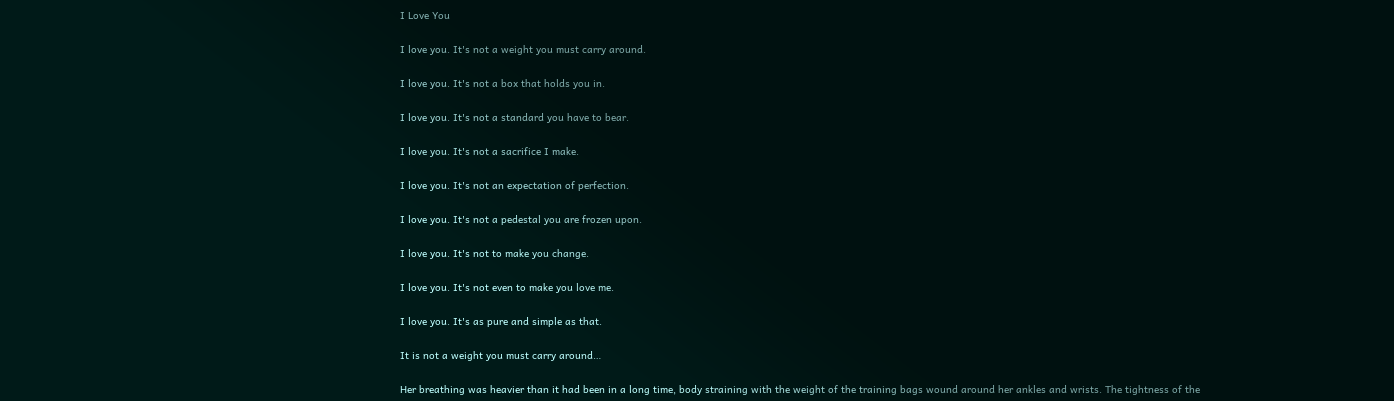I Love You

I love you. It's not a weight you must carry around.

I love you. It's not a box that holds you in.

I love you. It's not a standard you have to bear.

I love you. It's not a sacrifice I make.

I love you. It's not an expectation of perfection.

I love you. It's not a pedestal you are frozen upon.

I love you. It's not to make you change.

I love you. It's not even to make you love me.

I love you. It's as pure and simple as that.

It is not a weight you must carry around…

Her breathing was heavier than it had been in a long time, body straining with the weight of the training bags wound around her ankles and wrists. The tightness of the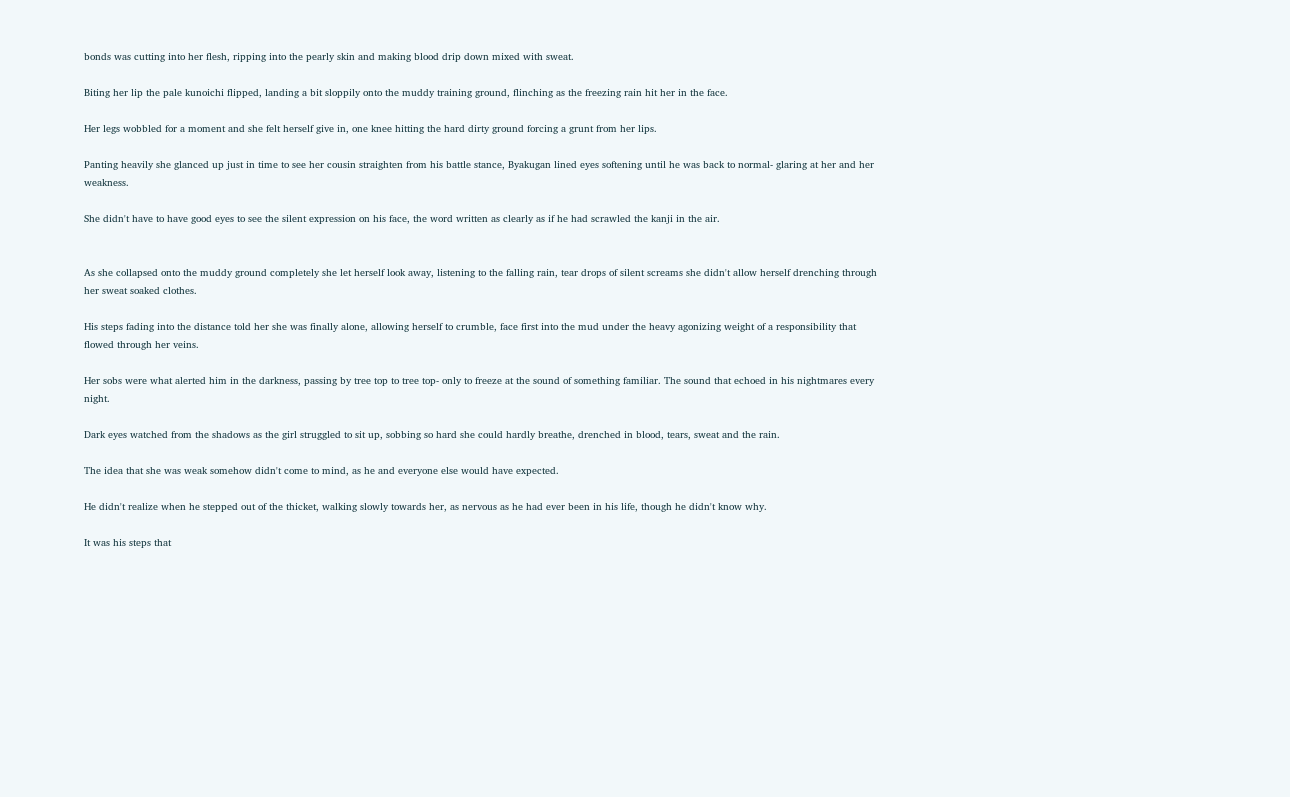bonds was cutting into her flesh, ripping into the pearly skin and making blood drip down mixed with sweat.

Biting her lip the pale kunoichi flipped, landing a bit sloppily onto the muddy training ground, flinching as the freezing rain hit her in the face.

Her legs wobbled for a moment and she felt herself give in, one knee hitting the hard dirty ground forcing a grunt from her lips.

Panting heavily she glanced up just in time to see her cousin straighten from his battle stance, Byakugan lined eyes softening until he was back to normal- glaring at her and her weakness.

She didn't have to have good eyes to see the silent expression on his face, the word written as clearly as if he had scrawled the kanji in the air.


As she collapsed onto the muddy ground completely she let herself look away, listening to the falling rain, tear drops of silent screams she didn't allow herself drenching through her sweat soaked clothes.

His steps fading into the distance told her she was finally alone, allowing herself to crumble, face first into the mud under the heavy agonizing weight of a responsibility that flowed through her veins.

Her sobs were what alerted him in the darkness, passing by tree top to tree top- only to freeze at the sound of something familiar. The sound that echoed in his nightmares every night.

Dark eyes watched from the shadows as the girl struggled to sit up, sobbing so hard she could hardly breathe, drenched in blood, tears, sweat and the rain.

The idea that she was weak somehow didn't come to mind, as he and everyone else would have expected.

He didn't realize when he stepped out of the thicket, walking slowly towards her, as nervous as he had ever been in his life, though he didn't know why.

It was his steps that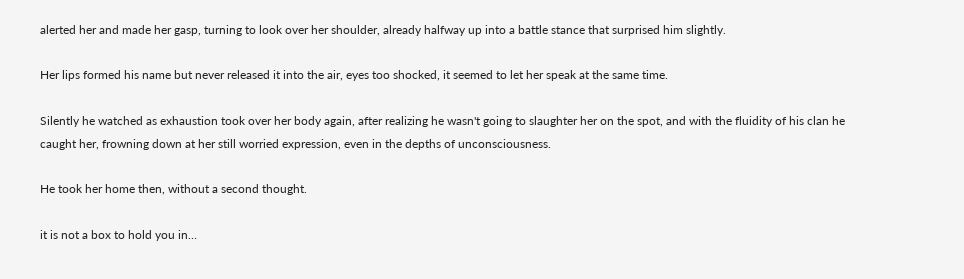alerted her and made her gasp, turning to look over her shoulder, already halfway up into a battle stance that surprised him slightly.

Her lips formed his name but never released it into the air, eyes too shocked, it seemed to let her speak at the same time.

Silently he watched as exhaustion took over her body again, after realizing he wasn't going to slaughter her on the spot, and with the fluidity of his clan he caught her, frowning down at her still worried expression, even in the depths of unconsciousness.

He took her home then, without a second thought.

it is not a box to hold you in…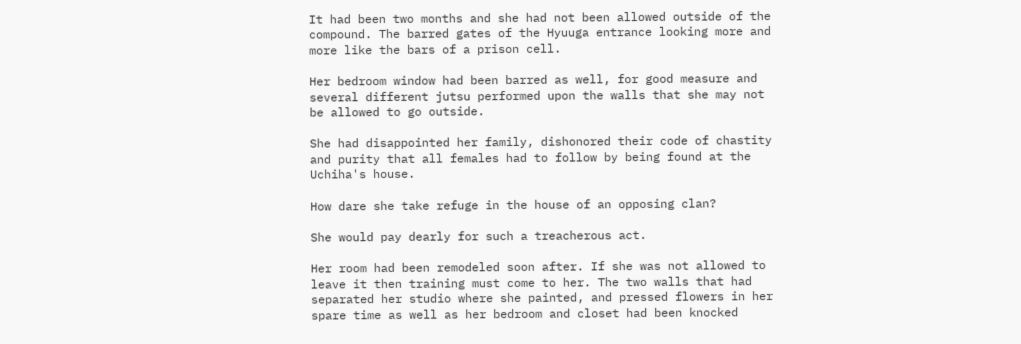It had been two months and she had not been allowed outside of the compound. The barred gates of the Hyuuga entrance looking more and more like the bars of a prison cell.

Her bedroom window had been barred as well, for good measure and several different jutsu performed upon the walls that she may not be allowed to go outside.

She had disappointed her family, dishonored their code of chastity and purity that all females had to follow by being found at the Uchiha's house.

How dare she take refuge in the house of an opposing clan?

She would pay dearly for such a treacherous act.

Her room had been remodeled soon after. If she was not allowed to leave it then training must come to her. The two walls that had separated her studio where she painted, and pressed flowers in her spare time as well as her bedroom and closet had been knocked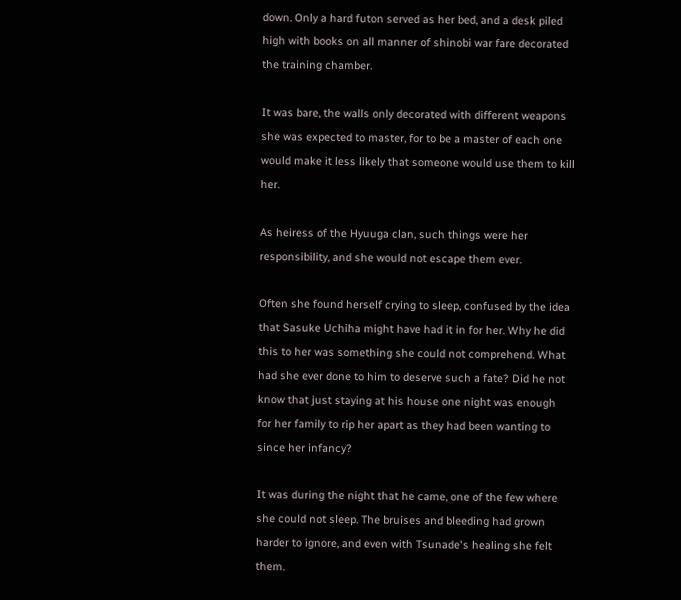down. Only a hard futon served as her bed, and a desk piled high with books on all manner of shinobi war fare decorated the training chamber.

It was bare, the walls only decorated with different weapons she was expected to master, for to be a master of each one would make it less likely that someone would use them to kill her.

As heiress of the Hyuuga clan, such things were her responsibility, and she would not escape them ever.

Often she found herself crying to sleep, confused by the idea that Sasuke Uchiha might have had it in for her. Why he did this to her was something she could not comprehend. What had she ever done to him to deserve such a fate? Did he not know that just staying at his house one night was enough for her family to rip her apart as they had been wanting to since her infancy?

It was during the night that he came, one of the few where she could not sleep. The bruises and bleeding had grown harder to ignore, and even with Tsunade's healing she felt them.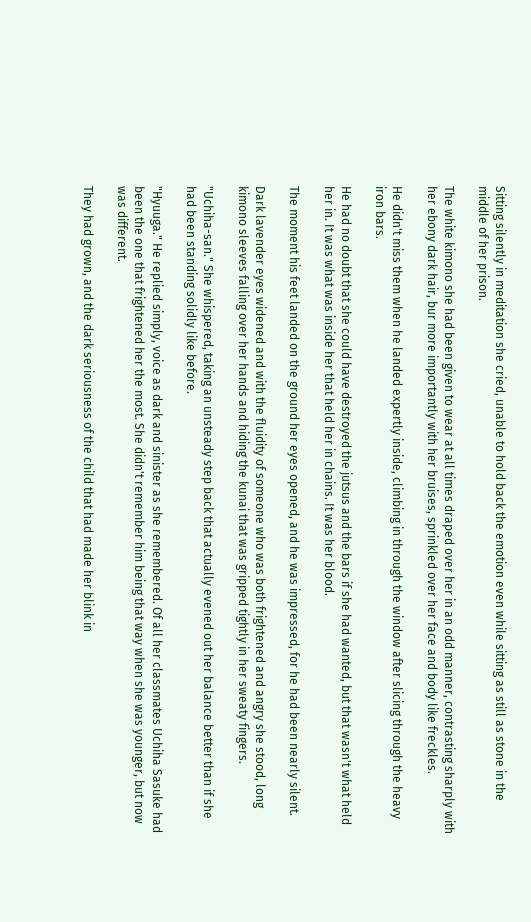Sitting silently in meditation she cried, unable to hold back the emotion even while sitting as still as stone in the middle of her prison.

The white kimono she had been given to wear at all times draped over her in an odd manner, contrasting sharply with her ebony dark hair, bur more importantly with her bruises, sprinkled over her face and body like freckles.

He didn't miss them when he landed expertly inside, climbing in through the window after slicing through the heavy iron bars.

He had no doubt that she could have destroyed the jutsus and the bars if she had wanted, but that wasn't what held her in. It was what was inside her that held her in chains. It was her blood.

The moment his feet landed on the ground her eyes opened, and he was impressed, for he had been nearly silent.

Dark lavender eyes widened and with the fluidity of someone who was both frightened and angry she stood, long kimono sleeves falling over her hands and hiding the kunai that was gripped tightly in her sweaty fingers.

"Uchiha-san." She whispered, taking an unsteady step back that actually evened out her balance better than if she had been standing solidly like before.

"Hyuuga." He replied simply, voice as dark and sinister as she remembered. Of all her classmates Uchiha Sasuke had been the one that frightened her the most. She didn't remember him being that way when she was younger, but now was different.

They had grown, and the dark seriousness of the child that had made her blink in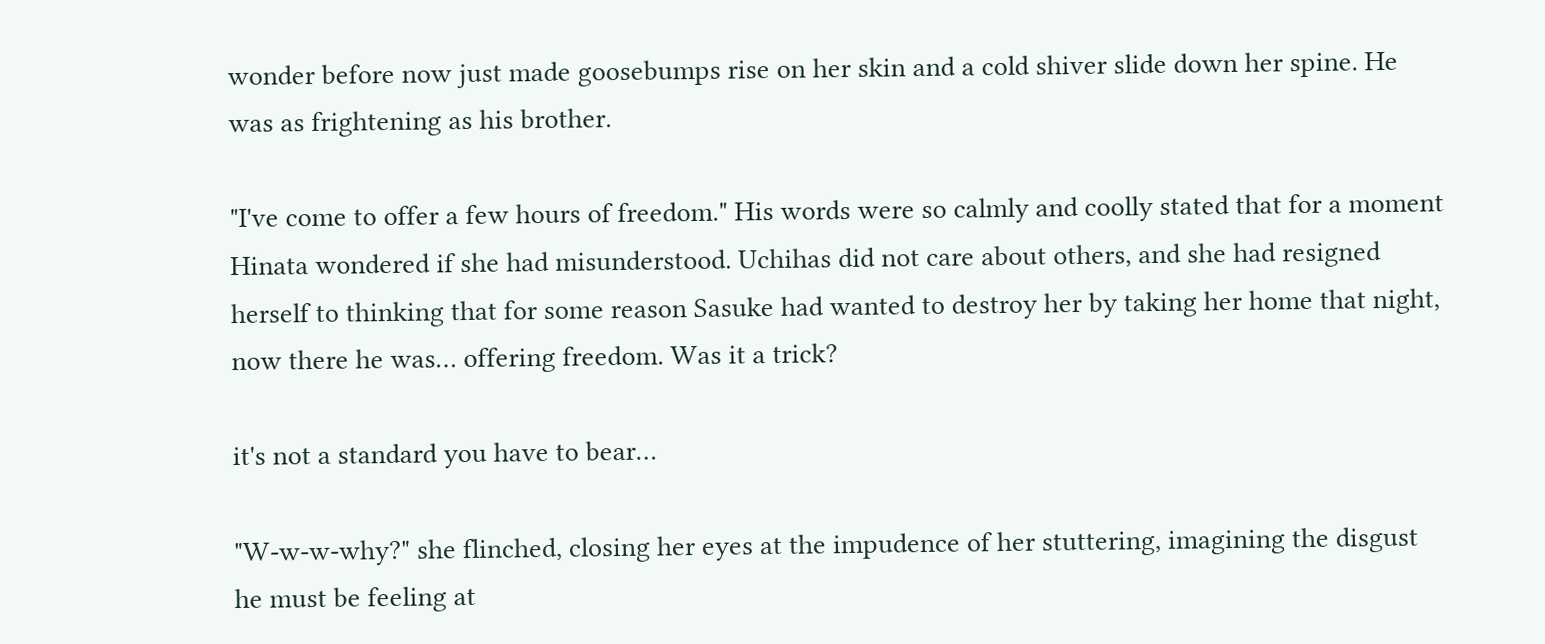wonder before now just made goosebumps rise on her skin and a cold shiver slide down her spine. He was as frightening as his brother.

"I've come to offer a few hours of freedom." His words were so calmly and coolly stated that for a moment Hinata wondered if she had misunderstood. Uchihas did not care about others, and she had resigned herself to thinking that for some reason Sasuke had wanted to destroy her by taking her home that night, now there he was… offering freedom. Was it a trick?

it's not a standard you have to bear…

"W-w-w-why?" she flinched, closing her eyes at the impudence of her stuttering, imagining the disgust he must be feeling at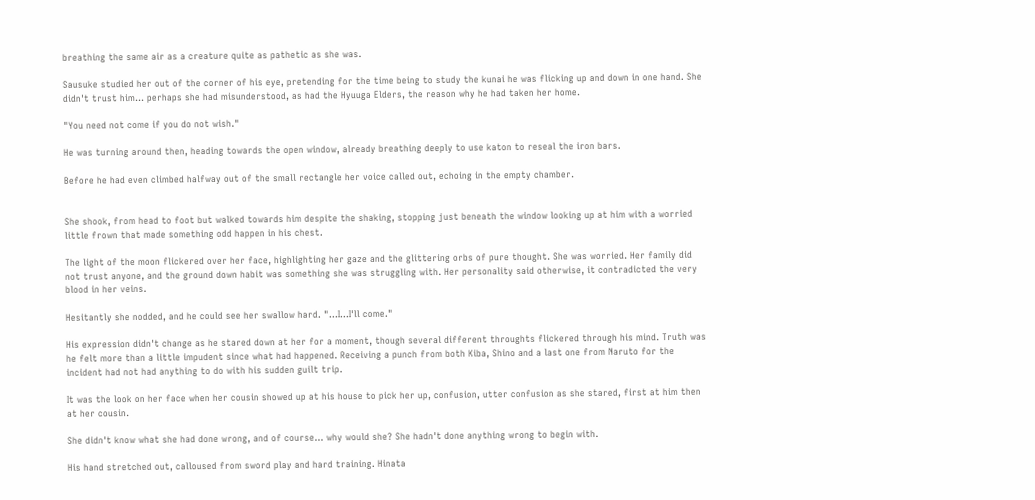breathing the same air as a creature quite as pathetic as she was.

Sausuke studied her out of the corner of his eye, pretending for the time being to study the kunai he was flicking up and down in one hand. She didn't trust him… perhaps she had misunderstood, as had the Hyuuga Elders, the reason why he had taken her home.

"You need not come if you do not wish."

He was turning around then, heading towards the open window, already breathing deeply to use katon to reseal the iron bars.

Before he had even climbed halfway out of the small rectangle her voice called out, echoing in the empty chamber.


She shook, from head to foot but walked towards him despite the shaking, stopping just beneath the window looking up at him with a worried little frown that made something odd happen in his chest.

The light of the moon flickered over her face, highlighting her gaze and the glittering orbs of pure thought. She was worried. Her family did not trust anyone, and the ground down habit was something she was struggling with. Her personality said otherwise, it contradicted the very blood in her veins.

Hesitantly she nodded, and he could see her swallow hard. "…I…I'll come."

His expression didn't change as he stared down at her for a moment, though several different throughts flickered through his mind. Truth was he felt more than a little impudent since what had happened. Receiving a punch from both Kiba, Shino and a last one from Naruto for the incident had not had anything to do with his sudden guilt trip.

It was the look on her face when her cousin showed up at his house to pick her up, confusion, utter confusion as she stared, first at him then at her cousin.

She didn't know what she had done wrong, and of course… why would she? She hadn't done anything wrong to begin with.

His hand stretched out, calloused from sword play and hard training. Hinata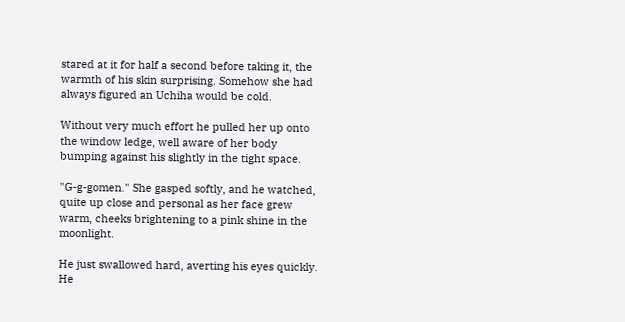stared at it for half a second before taking it, the warmth of his skin surprising. Somehow she had always figured an Uchiha would be cold.

Without very much effort he pulled her up onto the window ledge, well aware of her body bumping against his slightly in the tight space.

"G-g-gomen." She gasped softly, and he watched, quite up close and personal as her face grew warm, cheeks brightening to a pink shine in the moonlight.

He just swallowed hard, averting his eyes quickly. He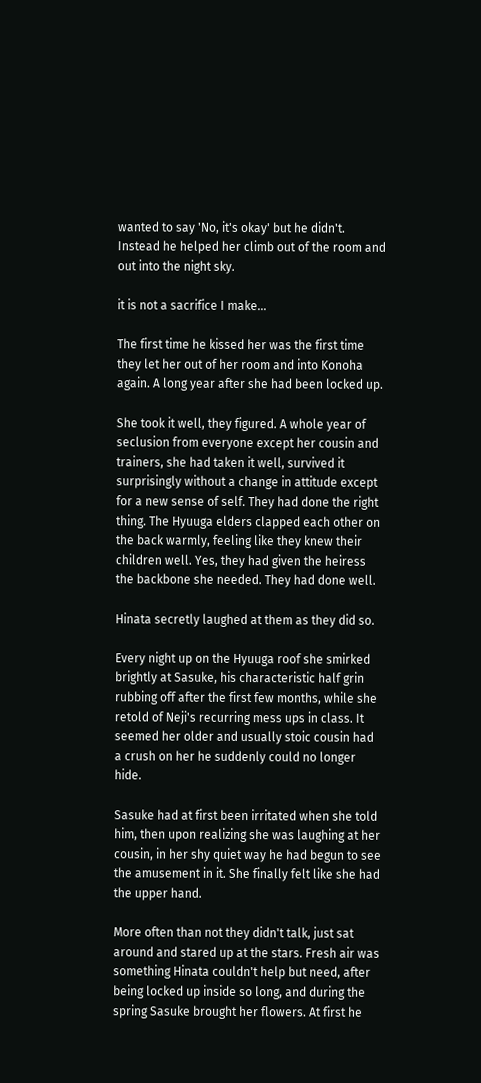wanted to say 'No, it's okay' but he didn't. Instead he helped her climb out of the room and out into the night sky.

it is not a sacrifice I make…

The first time he kissed her was the first time they let her out of her room and into Konoha again. A long year after she had been locked up.

She took it well, they figured. A whole year of seclusion from everyone except her cousin and trainers, she had taken it well, survived it surprisingly without a change in attitude except for a new sense of self. They had done the right thing. The Hyuuga elders clapped each other on the back warmly, feeling like they knew their children well. Yes, they had given the heiress the backbone she needed. They had done well.

Hinata secretly laughed at them as they did so.

Every night up on the Hyuuga roof she smirked brightly at Sasuke, his characteristic half grin rubbing off after the first few months, while she retold of Neji's recurring mess ups in class. It seemed her older and usually stoic cousin had a crush on her he suddenly could no longer hide.

Sasuke had at first been irritated when she told him, then upon realizing she was laughing at her cousin, in her shy quiet way he had begun to see the amusement in it. She finally felt like she had the upper hand.

More often than not they didn't talk, just sat around and stared up at the stars. Fresh air was something Hinata couldn't help but need, after being locked up inside so long, and during the spring Sasuke brought her flowers. At first he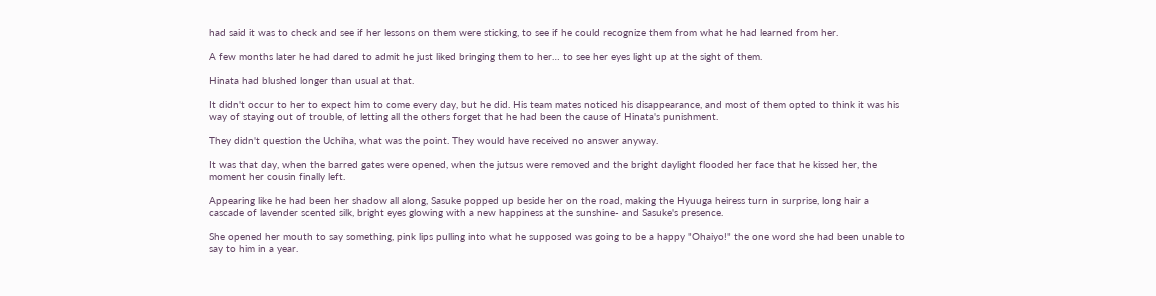had said it was to check and see if her lessons on them were sticking, to see if he could recognize them from what he had learned from her.

A few months later he had dared to admit he just liked bringing them to her… to see her eyes light up at the sight of them.

Hinata had blushed longer than usual at that.

It didn't occur to her to expect him to come every day, but he did. His team mates noticed his disappearance, and most of them opted to think it was his way of staying out of trouble, of letting all the others forget that he had been the cause of Hinata's punishment.

They didn't question the Uchiha, what was the point. They would have received no answer anyway.

It was that day, when the barred gates were opened, when the jutsus were removed and the bright daylight flooded her face that he kissed her, the moment her cousin finally left.

Appearing like he had been her shadow all along, Sasuke popped up beside her on the road, making the Hyuuga heiress turn in surprise, long hair a cascade of lavender scented silk, bright eyes glowing with a new happiness at the sunshine- and Sasuke's presence.

She opened her mouth to say something, pink lips pulling into what he supposed was going to be a happy "Ohaiyo!" the one word she had been unable to say to him in a year.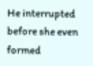He interrupted before she even formed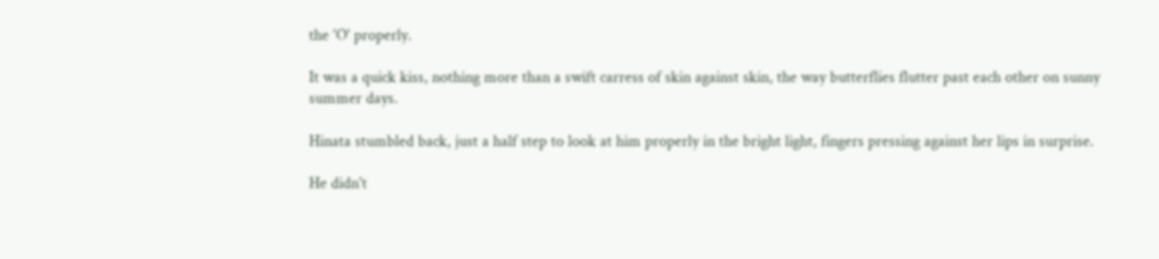the 'O' properly.

It was a quick kiss, nothing more than a swift carress of skin against skin, the way butterflies flutter past each other on sunny summer days.

Hinata stumbled back, just a half step to look at him properly in the bright light, fingers pressing against her lips in surprise.

He didn't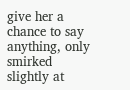give her a chance to say anything, only smirked slightly at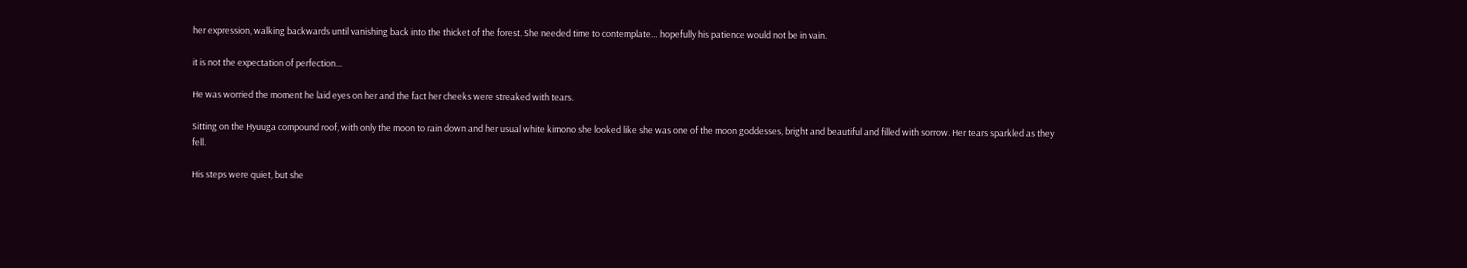her expression, walking backwards until vanishing back into the thicket of the forest. She needed time to contemplate… hopefully his patience would not be in vain.

it is not the expectation of perfection…

He was worried the moment he laid eyes on her and the fact her cheeks were streaked with tears.

Sitting on the Hyuuga compound roof, with only the moon to rain down and her usual white kimono she looked like she was one of the moon goddesses, bright and beautiful and filled with sorrow. Her tears sparkled as they fell.

His steps were quiet, but she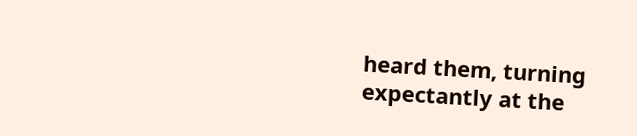heard them, turning expectantly at the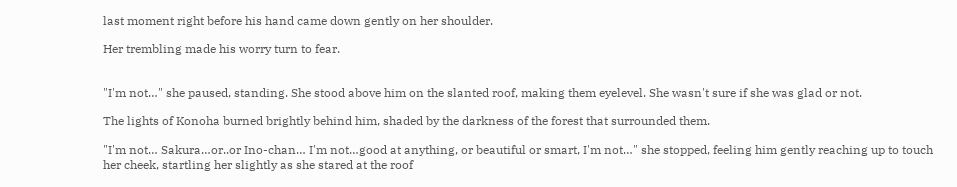last moment right before his hand came down gently on her shoulder.

Her trembling made his worry turn to fear.


"I'm not…" she paused, standing. She stood above him on the slanted roof, making them eyelevel. She wasn't sure if she was glad or not.

The lights of Konoha burned brightly behind him, shaded by the darkness of the forest that surrounded them.

"I'm not… Sakura…or..or Ino-chan… I'm not…good at anything, or beautiful or smart, I'm not…" she stopped, feeling him gently reaching up to touch her cheek, startling her slightly as she stared at the roof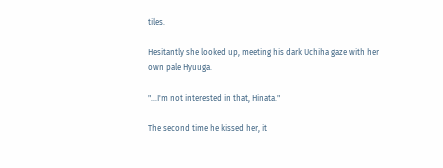tiles.

Hesitantly she looked up, meeting his dark Uchiha gaze with her own pale Hyuuga.

"…I'm not interested in that, Hinata."

The second time he kissed her, it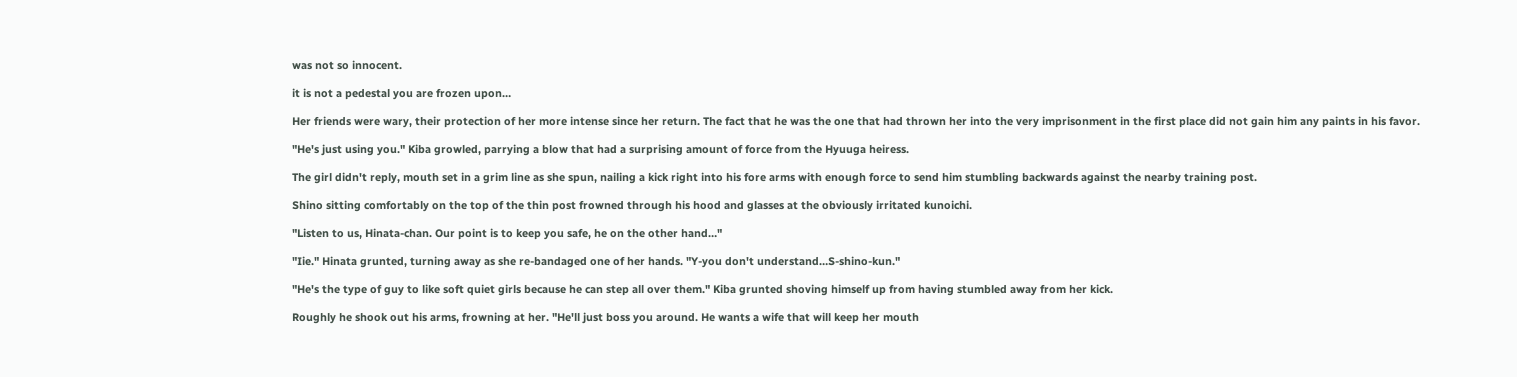was not so innocent.

it is not a pedestal you are frozen upon…

Her friends were wary, their protection of her more intense since her return. The fact that he was the one that had thrown her into the very imprisonment in the first place did not gain him any paints in his favor.

"He's just using you." Kiba growled, parrying a blow that had a surprising amount of force from the Hyuuga heiress.

The girl didn't reply, mouth set in a grim line as she spun, nailing a kick right into his fore arms with enough force to send him stumbling backwards against the nearby training post.

Shino sitting comfortably on the top of the thin post frowned through his hood and glasses at the obviously irritated kunoichi.

"Listen to us, Hinata-chan. Our point is to keep you safe, he on the other hand…"

"Iie." Hinata grunted, turning away as she re-bandaged one of her hands. "Y-you don't understand…S-shino-kun."

"He's the type of guy to like soft quiet girls because he can step all over them." Kiba grunted shoving himself up from having stumbled away from her kick.

Roughly he shook out his arms, frowning at her. "He'll just boss you around. He wants a wife that will keep her mouth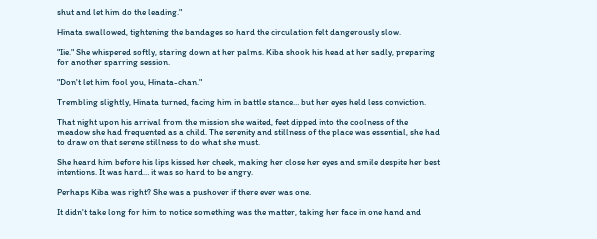shut and let him do the leading."

Hinata swallowed, tightening the bandages so hard the circulation felt dangerously slow.

"Iie." She whispered softly, staring down at her palms. Kiba shook his head at her sadly, preparing for another sparring session.

"Don't let him fool you, Hinata-chan."

Trembling slightly, Hinata turned, facing him in battle stance… but her eyes held less conviction.

That night upon his arrival from the mission she waited, feet dipped into the coolness of the meadow she had frequented as a child. The serenity and stillness of the place was essential, she had to draw on that serene stillness to do what she must.

She heard him before his lips kissed her cheek, making her close her eyes and smile despite her best intentions. It was hard… it was so hard to be angry.

Perhaps Kiba was right? She was a pushover if there ever was one.

It didn't take long for him to notice something was the matter, taking her face in one hand and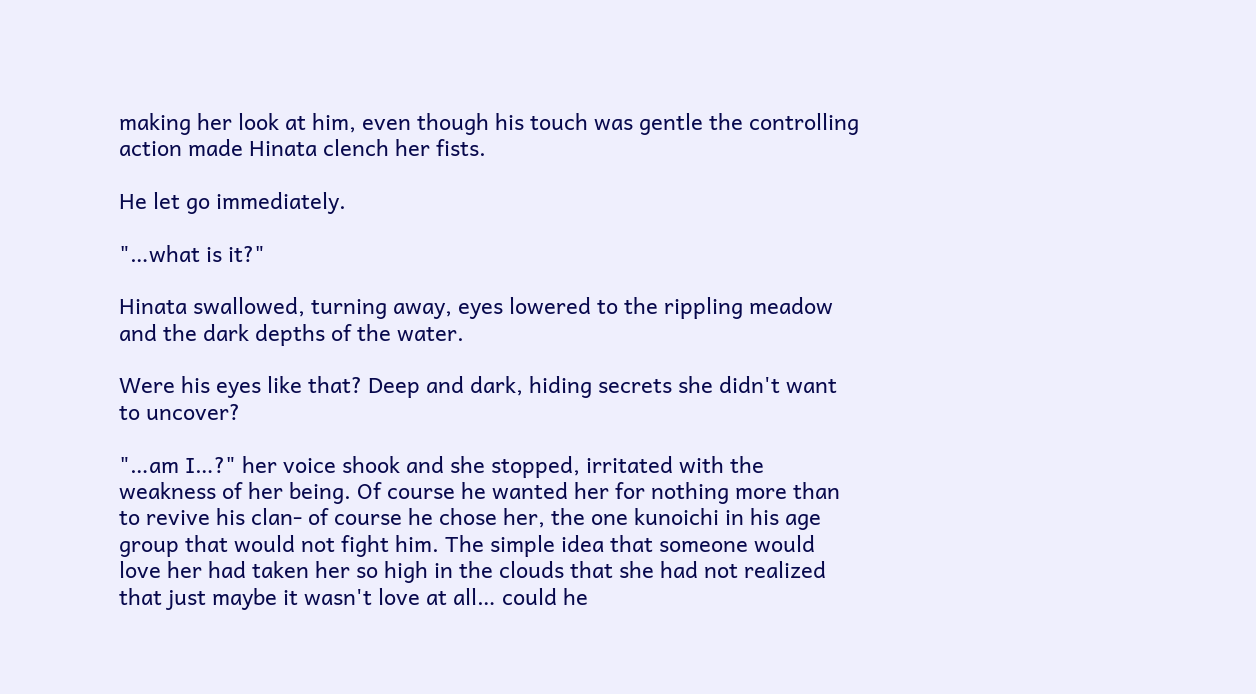making her look at him, even though his touch was gentle the controlling action made Hinata clench her fists.

He let go immediately.

"…what is it?"

Hinata swallowed, turning away, eyes lowered to the rippling meadow and the dark depths of the water.

Were his eyes like that? Deep and dark, hiding secrets she didn't want to uncover?

"…am I…?" her voice shook and she stopped, irritated with the weakness of her being. Of course he wanted her for nothing more than to revive his clan- of course he chose her, the one kunoichi in his age group that would not fight him. The simple idea that someone would love her had taken her so high in the clouds that she had not realized that just maybe it wasn't love at all… could he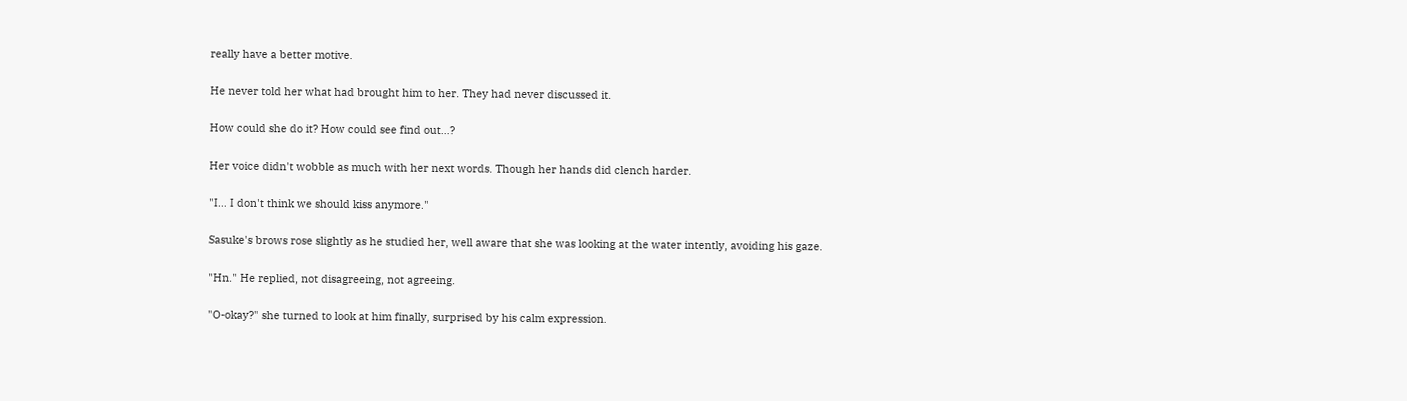really have a better motive.

He never told her what had brought him to her. They had never discussed it.

How could she do it? How could see find out…?

Her voice didn't wobble as much with her next words. Though her hands did clench harder.

"I… I don't think we should kiss anymore."

Sasuke's brows rose slightly as he studied her, well aware that she was looking at the water intently, avoiding his gaze.

"Hn." He replied, not disagreeing, not agreeing.

"O-okay?" she turned to look at him finally, surprised by his calm expression.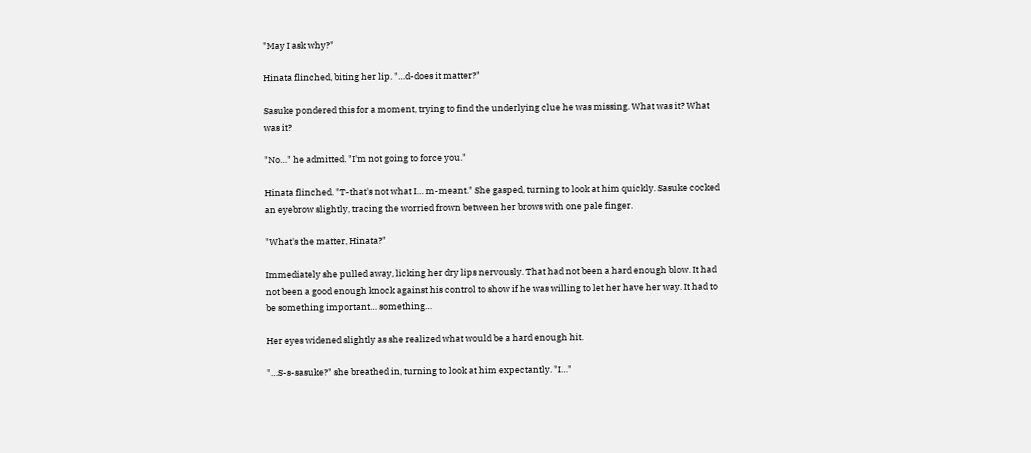"May I ask why?"

Hinata flinched, biting her lip. "…d-does it matter?"

Sasuke pondered this for a moment, trying to find the underlying clue he was missing. What was it? What was it?

"No…" he admitted. "I'm not going to force you."

Hinata flinched. "T-that's not what I… m-meant." She gasped, turning to look at him quickly. Sasuke cocked an eyebrow slightly, tracing the worried frown between her brows with one pale finger.

"What's the matter, Hinata?"

Immediately she pulled away, licking her dry lips nervously. That had not been a hard enough blow. It had not been a good enough knock against his control to show if he was willing to let her have her way. It had to be something important… something…

Her eyes widened slightly as she realized what would be a hard enough hit.

"…S-s-sasuke?" she breathed in, turning to look at him expectantly. "I…"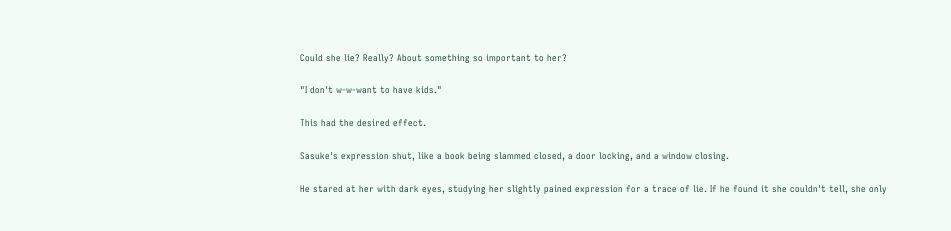Could she lie? Really? About something so important to her?

"I don't w-w-want to have kids."

This had the desired effect.

Sasuke's expression shut, like a book being slammed closed, a door locking, and a window closing.

He stared at her with dark eyes, studying her slightly pained expression for a trace of lie. If he found it she couldn't tell, she only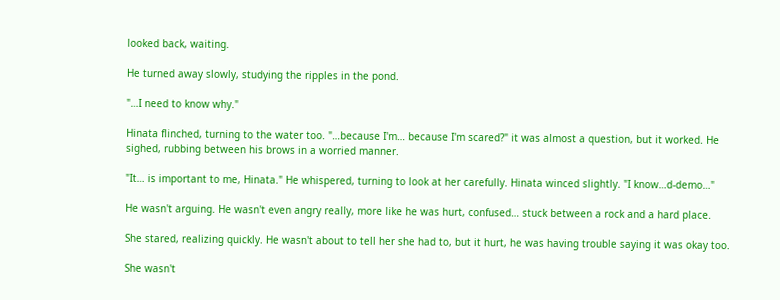looked back, waiting.

He turned away slowly, studying the ripples in the pond.

"…I need to know why."

Hinata flinched, turning to the water too. "…because I'm… because I'm scared?" it was almost a question, but it worked. He sighed, rubbing between his brows in a worried manner.

"It… is important to me, Hinata." He whispered, turning to look at her carefully. Hinata winced slightly. "I know…d-demo…"

He wasn't arguing. He wasn't even angry really, more like he was hurt, confused… stuck between a rock and a hard place.

She stared, realizing quickly. He wasn't about to tell her she had to, but it hurt, he was having trouble saying it was okay too.

She wasn't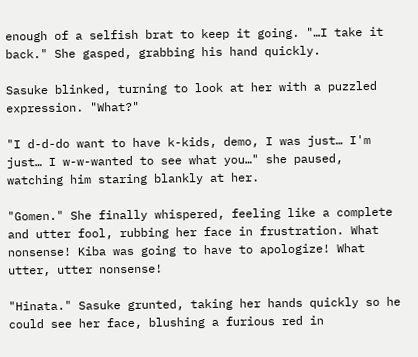enough of a selfish brat to keep it going. "…I take it back." She gasped, grabbing his hand quickly.

Sasuke blinked, turning to look at her with a puzzled expression. "What?"

"I d-d-do want to have k-kids, demo, I was just… I'm just… I w-w-wanted to see what you…" she paused, watching him staring blankly at her.

"Gomen." She finally whispered, feeling like a complete and utter fool, rubbing her face in frustration. What nonsense! Kiba was going to have to apologize! What utter, utter nonsense!

"Hinata." Sasuke grunted, taking her hands quickly so he could see her face, blushing a furious red in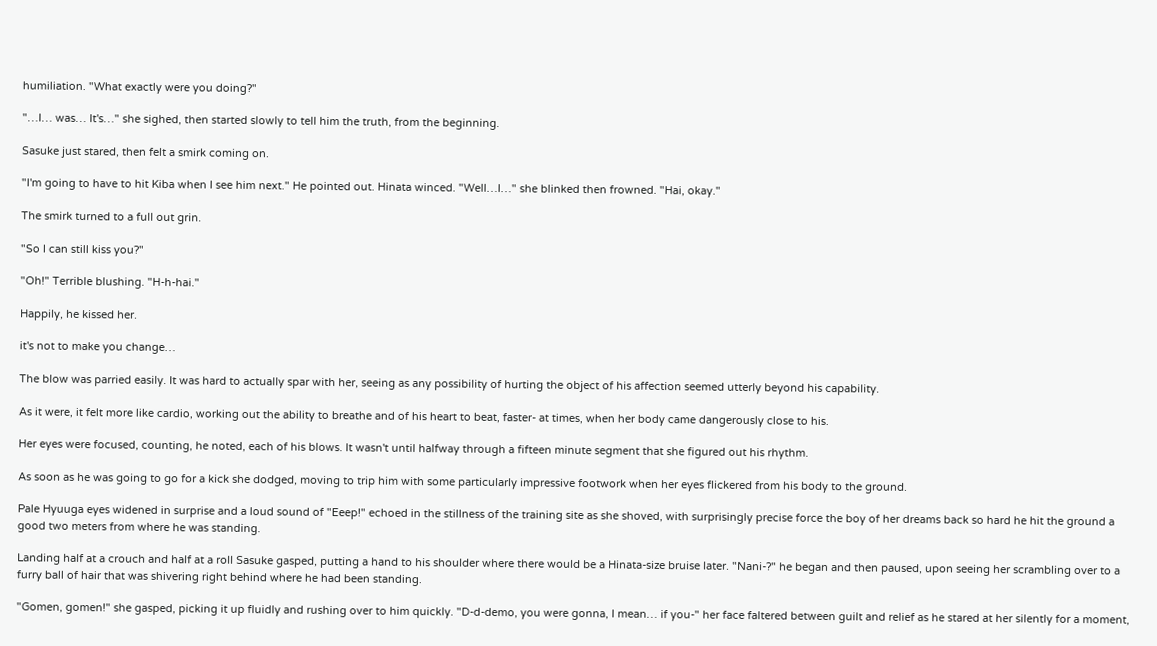humiliation. "What exactly were you doing?"

"…I… was… It's…" she sighed, then started slowly to tell him the truth, from the beginning.

Sasuke just stared, then felt a smirk coming on.

"I'm going to have to hit Kiba when I see him next." He pointed out. Hinata winced. "Well…I…" she blinked then frowned. "Hai, okay."

The smirk turned to a full out grin.

"So I can still kiss you?"

"Oh!" Terrible blushing. "H-h-hai."

Happily, he kissed her.

it's not to make you change…

The blow was parried easily. It was hard to actually spar with her, seeing as any possibility of hurting the object of his affection seemed utterly beyond his capability.

As it were, it felt more like cardio, working out the ability to breathe and of his heart to beat, faster- at times, when her body came dangerously close to his.

Her eyes were focused, counting, he noted, each of his blows. It wasn't until halfway through a fifteen minute segment that she figured out his rhythm.

As soon as he was going to go for a kick she dodged, moving to trip him with some particularly impressive footwork when her eyes flickered from his body to the ground.

Pale Hyuuga eyes widened in surprise and a loud sound of "Eeep!" echoed in the stillness of the training site as she shoved, with surprisingly precise force the boy of her dreams back so hard he hit the ground a good two meters from where he was standing.

Landing half at a crouch and half at a roll Sasuke gasped, putting a hand to his shoulder where there would be a Hinata-size bruise later. "Nani-?" he began and then paused, upon seeing her scrambling over to a furry ball of hair that was shivering right behind where he had been standing.

"Gomen, gomen!" she gasped, picking it up fluidly and rushing over to him quickly. "D-d-demo, you were gonna, I mean… if you-" her face faltered between guilt and relief as he stared at her silently for a moment,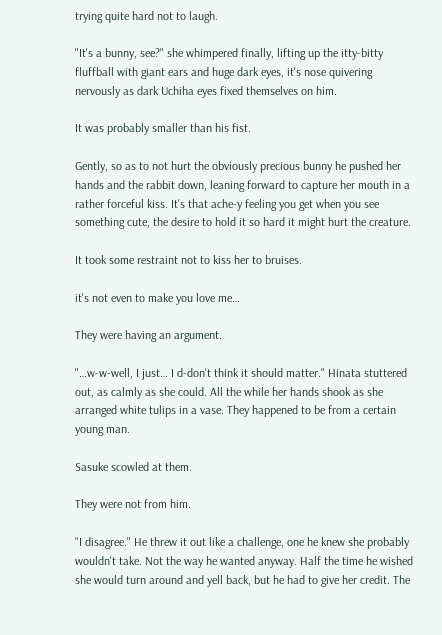trying quite hard not to laugh.

"It's a bunny, see?" she whimpered finally, lifting up the itty-bitty fluffball with giant ears and huge dark eyes, it's nose quivering nervously as dark Uchiha eyes fixed themselves on him.

It was probably smaller than his fist.

Gently, so as to not hurt the obviously precious bunny he pushed her hands and the rabbit down, leaning forward to capture her mouth in a rather forceful kiss. It's that ache-y feeling you get when you see something cute, the desire to hold it so hard it might hurt the creature.

It took some restraint not to kiss her to bruises.

it's not even to make you love me…

They were having an argument.

"…w-w-well, I just… I d-don't think it should matter." Hinata stuttered out, as calmly as she could. All the while her hands shook as she arranged white tulips in a vase. They happened to be from a certain young man.

Sasuke scowled at them.

They were not from him.

"I disagree." He threw it out like a challenge, one he knew she probably wouldn't take. Not the way he wanted anyway. Half the time he wished she would turn around and yell back, but he had to give her credit. The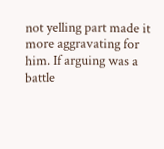not yelling part made it more aggravating for him. If arguing was a battle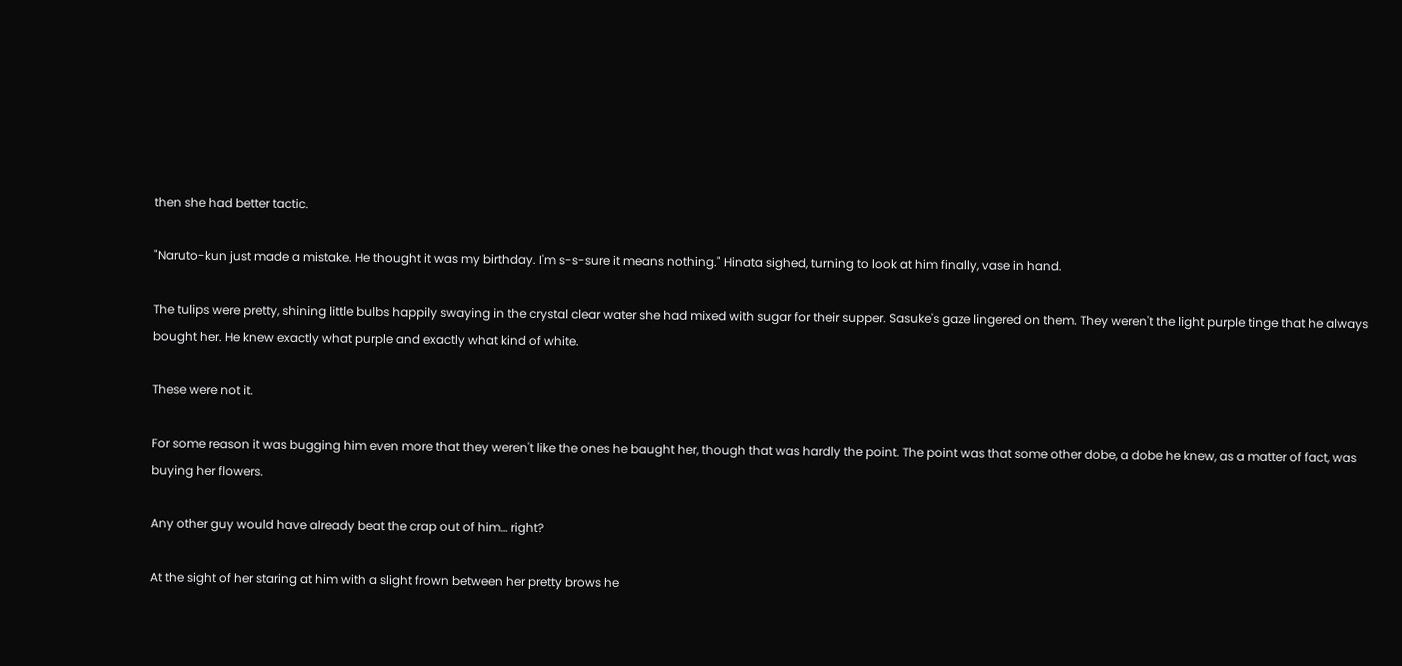then she had better tactic.

"Naruto-kun just made a mistake. He thought it was my birthday. I'm s-s-sure it means nothing." Hinata sighed, turning to look at him finally, vase in hand.

The tulips were pretty, shining little bulbs happily swaying in the crystal clear water she had mixed with sugar for their supper. Sasuke's gaze lingered on them. They weren't the light purple tinge that he always bought her. He knew exactly what purple and exactly what kind of white.

These were not it.

For some reason it was bugging him even more that they weren't like the ones he baught her, though that was hardly the point. The point was that some other dobe, a dobe he knew, as a matter of fact, was buying her flowers.

Any other guy would have already beat the crap out of him… right?

At the sight of her staring at him with a slight frown between her pretty brows he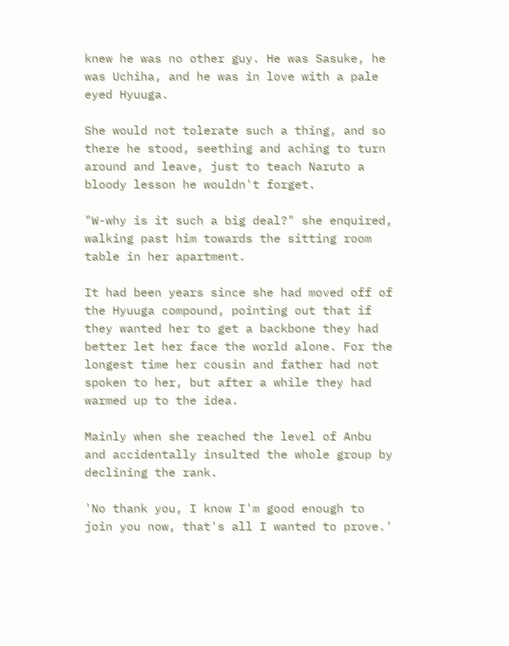knew he was no other guy. He was Sasuke, he was Uchiha, and he was in love with a pale eyed Hyuuga.

She would not tolerate such a thing, and so there he stood, seething and aching to turn around and leave, just to teach Naruto a bloody lesson he wouldn't forget.

"W-why is it such a big deal?" she enquired, walking past him towards the sitting room table in her apartment.

It had been years since she had moved off of the Hyuuga compound, pointing out that if they wanted her to get a backbone they had better let her face the world alone. For the longest time her cousin and father had not spoken to her, but after a while they had warmed up to the idea.

Mainly when she reached the level of Anbu and accidentally insulted the whole group by declining the rank.

'No thank you, I know I'm good enough to join you now, that's all I wanted to prove.'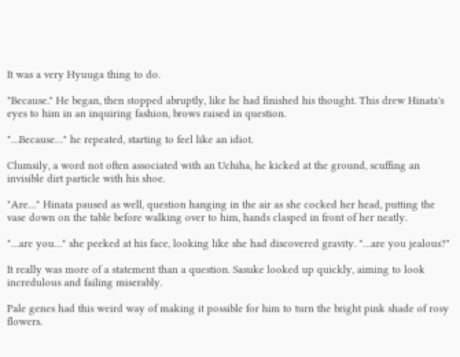It was a very Hyuuga thing to do.

"Because." He began, then stopped abruptly, like he had finished his thought. This drew Hinata's eyes to him in an inquiring fashion, brows raised in question.

"…Because…" he repeated, starting to feel like an idiot.

Clumsily, a word not often associated with an Uchiha, he kicked at the ground, scuffing an invisible dirt particle with his shoe.

"Are…" Hinata paused as well, question hanging in the air as she cocked her head, putting the vase down on the table before walking over to him, hands clasped in front of her neatly.

"…are you…" she peeked at his face, looking like she had discovered gravity. "…are you jealous?"

It really was more of a statement than a question. Sasuke looked up quickly, aiming to look incredulous and failing miserably.

Pale genes had this weird way of making it possible for him to turn the bright pink shade of rosy flowers.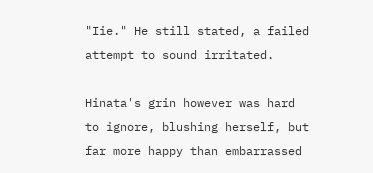"Iie." He still stated, a failed attempt to sound irritated.

Hinata's grin however was hard to ignore, blushing herself, but far more happy than embarrassed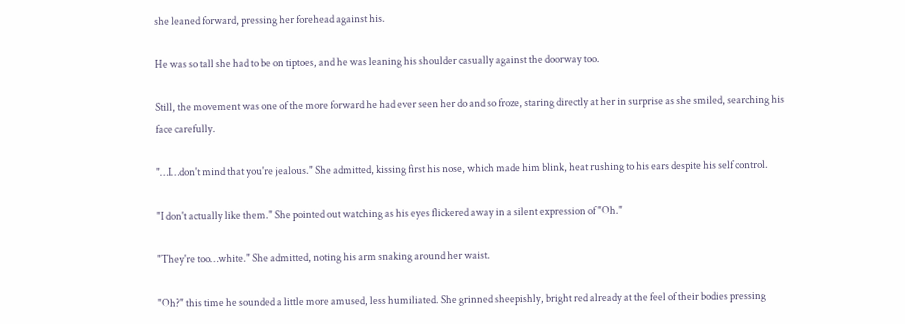she leaned forward, pressing her forehead against his.

He was so tall she had to be on tiptoes, and he was leaning his shoulder casually against the doorway too.

Still, the movement was one of the more forward he had ever seen her do and so froze, staring directly at her in surprise as she smiled, searching his face carefully.

"…I…don't mind that you're jealous." She admitted, kissing first his nose, which made him blink, heat rushing to his ears despite his self control.

"I don't actually like them." She pointed out watching as his eyes flickered away in a silent expression of "Oh."

"They're too…white." She admitted, noting his arm snaking around her waist.

"Oh?" this time he sounded a little more amused, less humiliated. She grinned sheepishly, bright red already at the feel of their bodies pressing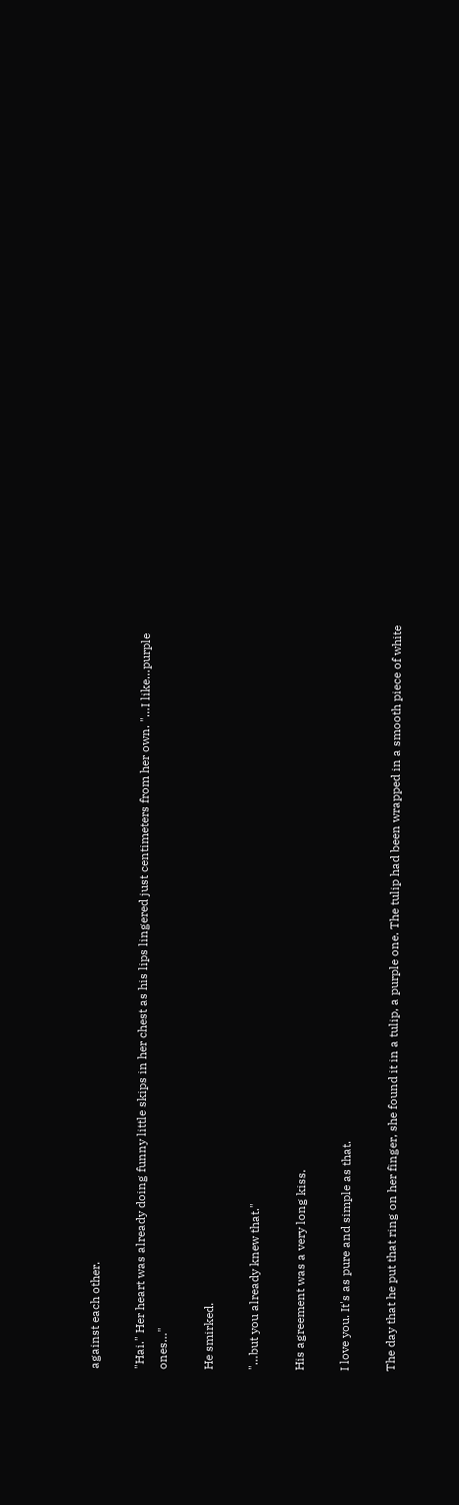against each other.

"Hai." Her heart was already doing funny little skips in her chest as his lips lingered just centimeters from her own. "…I like…purple ones…"

He smirked.

"…but you already knew that."

His agreement was a very long kiss.

I love you. It's as pure and simple as that.

The day that he put that ring on her finger, she found it in a tulip, a purple one. The tulip had been wrapped in a smooth piece of white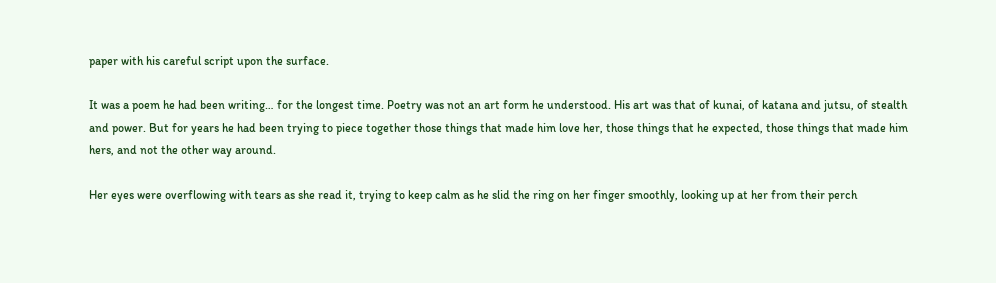paper with his careful script upon the surface.

It was a poem he had been writing… for the longest time. Poetry was not an art form he understood. His art was that of kunai, of katana and jutsu, of stealth and power. But for years he had been trying to piece together those things that made him love her, those things that he expected, those things that made him hers, and not the other way around.

Her eyes were overflowing with tears as she read it, trying to keep calm as he slid the ring on her finger smoothly, looking up at her from their perch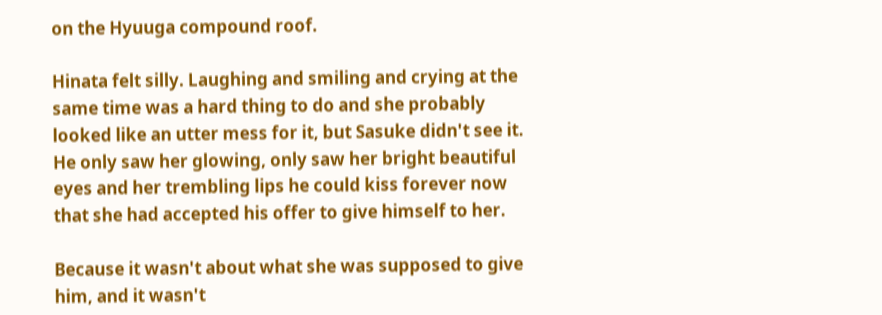on the Hyuuga compound roof.

Hinata felt silly. Laughing and smiling and crying at the same time was a hard thing to do and she probably looked like an utter mess for it, but Sasuke didn't see it. He only saw her glowing, only saw her bright beautiful eyes and her trembling lips he could kiss forever now that she had accepted his offer to give himself to her.

Because it wasn't about what she was supposed to give him, and it wasn't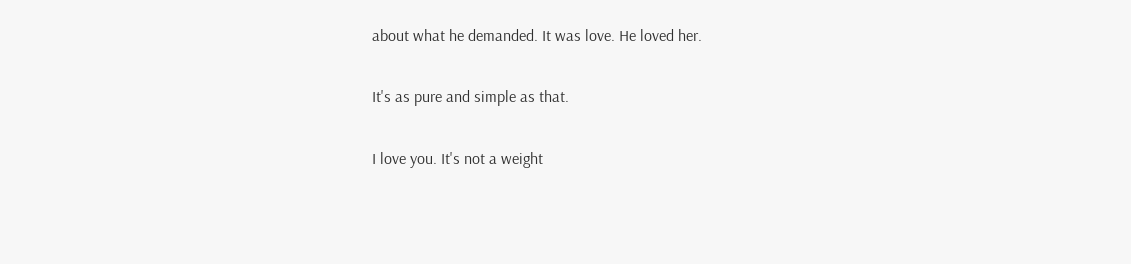about what he demanded. It was love. He loved her.

It's as pure and simple as that.

I love you. It's not a weight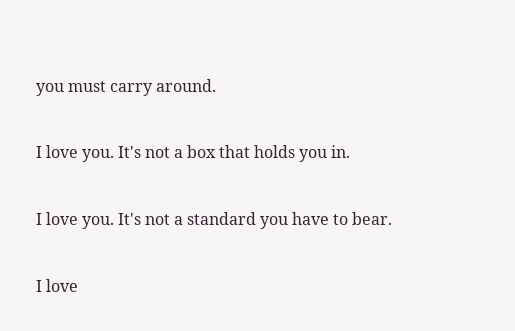you must carry around.

I love you. It's not a box that holds you in.

I love you. It's not a standard you have to bear.

I love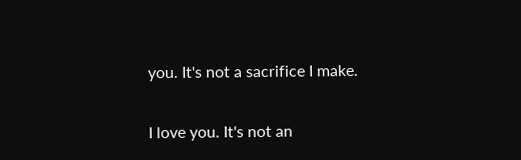you. It's not a sacrifice I make.

I love you. It's not an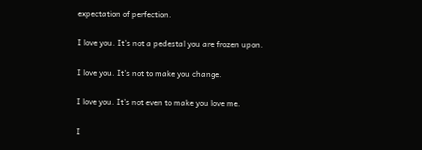expectation of perfection.

I love you. It's not a pedestal you are frozen upon.

I love you. It's not to make you change.

I love you. It's not even to make you love me.

I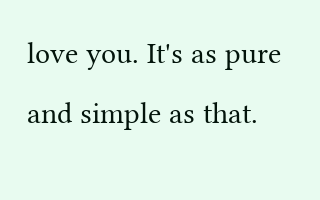love you. It's as pure and simple as that.